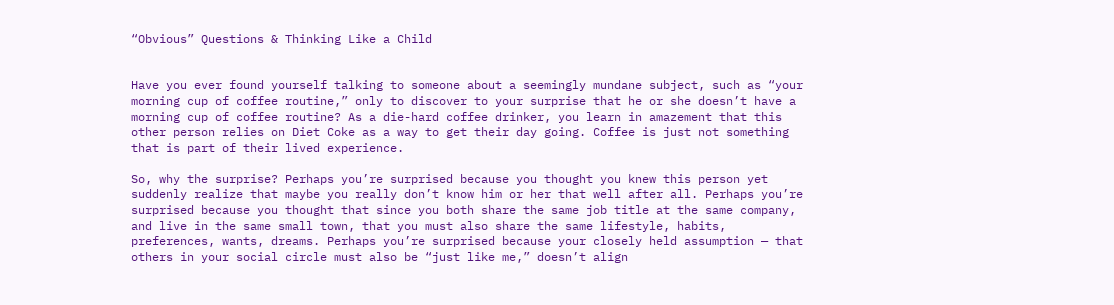“Obvious” Questions & Thinking Like a Child


Have you ever found yourself talking to someone about a seemingly mundane subject, such as “your morning cup of coffee routine,” only to discover to your surprise that he or she doesn’t have a morning cup of coffee routine? As a die-hard coffee drinker, you learn in amazement that this other person relies on Diet Coke as a way to get their day going. Coffee is just not something that is part of their lived experience.

So, why the surprise? Perhaps you’re surprised because you thought you knew this person yet suddenly realize that maybe you really don’t know him or her that well after all. Perhaps you’re surprised because you thought that since you both share the same job title at the same company, and live in the same small town, that you must also share the same lifestyle, habits, preferences, wants, dreams. Perhaps you’re surprised because your closely held assumption — that others in your social circle must also be “just like me,” doesn’t align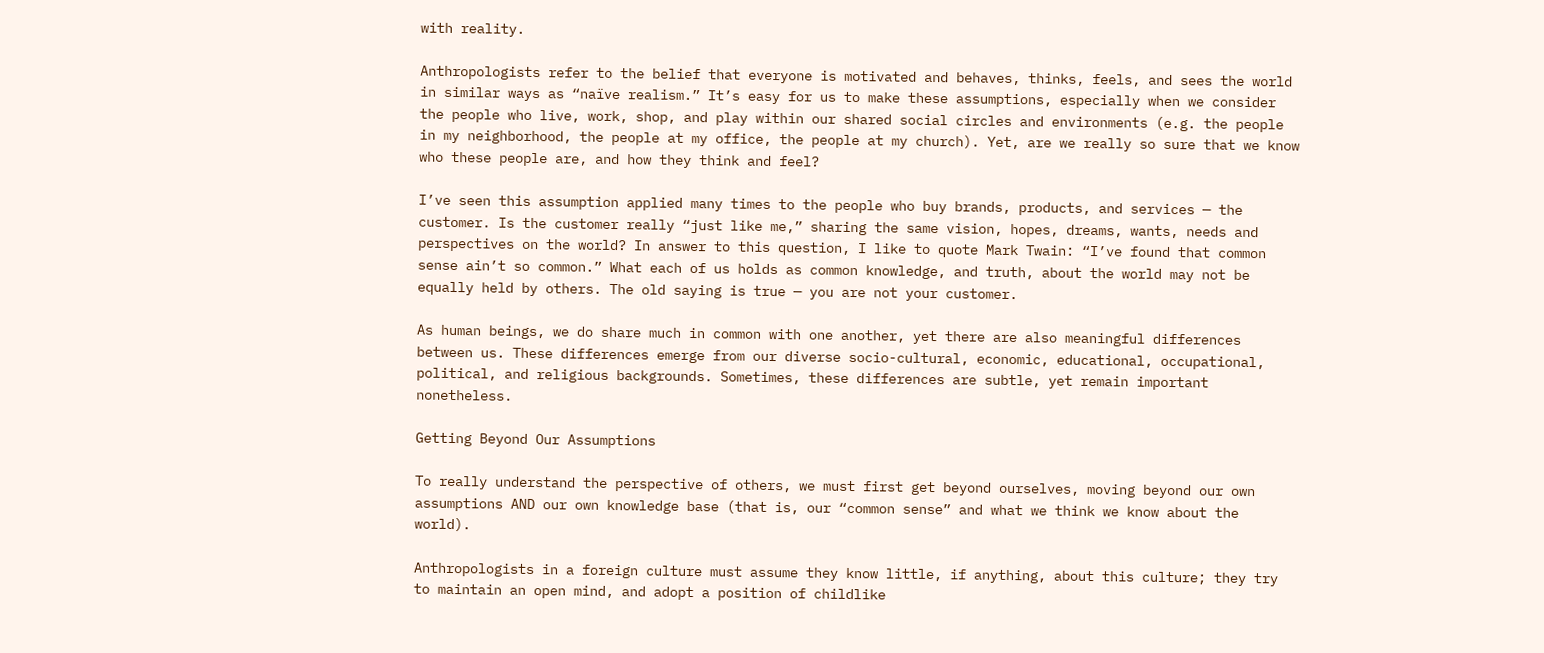with reality.

Anthropologists refer to the belief that everyone is motivated and behaves, thinks, feels, and sees the world in similar ways as “naïve realism.” It’s easy for us to make these assumptions, especially when we consider the people who live, work, shop, and play within our shared social circles and environments (e.g. the people in my neighborhood, the people at my office, the people at my church). Yet, are we really so sure that we know who these people are, and how they think and feel?

I’ve seen this assumption applied many times to the people who buy brands, products, and services — the customer. Is the customer really “just like me,” sharing the same vision, hopes, dreams, wants, needs and perspectives on the world? In answer to this question, I like to quote Mark Twain: “I’ve found that common sense ain’t so common.” What each of us holds as common knowledge, and truth, about the world may not be equally held by others. The old saying is true — you are not your customer.

As human beings, we do share much in common with one another, yet there are also meaningful differences between us. These differences emerge from our diverse socio-cultural, economic, educational, occupational, political, and religious backgrounds. Sometimes, these differences are subtle, yet remain important nonetheless.

Getting Beyond Our Assumptions

To really understand the perspective of others, we must first get beyond ourselves, moving beyond our own assumptions AND our own knowledge base (that is, our “common sense” and what we think we know about the world).

Anthropologists in a foreign culture must assume they know little, if anything, about this culture; they try to maintain an open mind, and adopt a position of childlike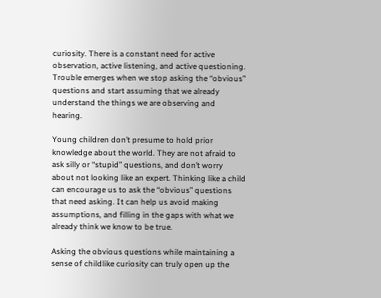curiosity. There is a constant need for active observation, active listening, and active questioning. Trouble emerges when we stop asking the “obvious” questions and start assuming that we already understand the things we are observing and hearing.

Young children don’t presume to hold prior knowledge about the world. They are not afraid to ask silly or “stupid” questions, and don’t worry about not looking like an expert. Thinking like a child can encourage us to ask the “obvious” questions that need asking. It can help us avoid making assumptions, and filling in the gaps with what we already think we know to be true.

Asking the obvious questions while maintaining a sense of childlike curiosity can truly open up the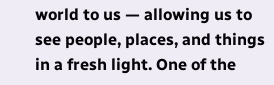world to us — allowing us to see people, places, and things in a fresh light. One of the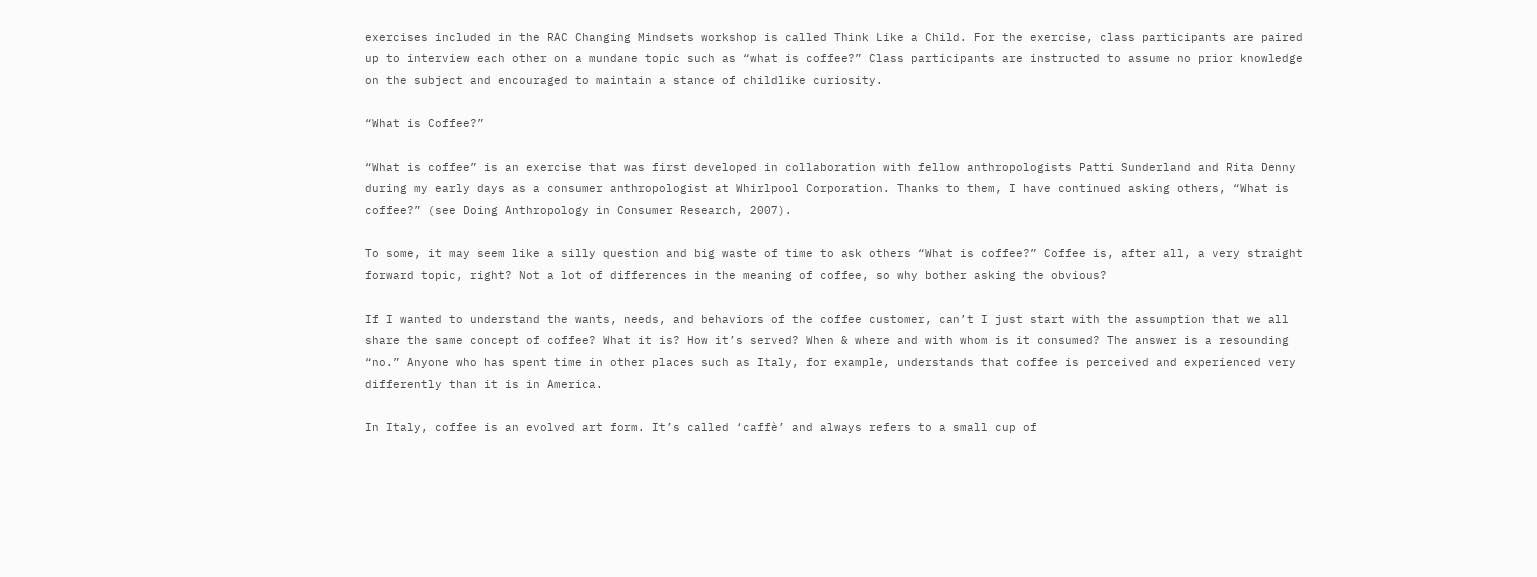exercises included in the RAC Changing Mindsets workshop is called Think Like a Child. For the exercise, class participants are paired up to interview each other on a mundane topic such as “what is coffee?” Class participants are instructed to assume no prior knowledge on the subject and encouraged to maintain a stance of childlike curiosity.

“What is Coffee?”

“What is coffee” is an exercise that was first developed in collaboration with fellow anthropologists Patti Sunderland and Rita Denny during my early days as a consumer anthropologist at Whirlpool Corporation. Thanks to them, I have continued asking others, “What is coffee?” (see Doing Anthropology in Consumer Research, 2007).

To some, it may seem like a silly question and big waste of time to ask others “What is coffee?” Coffee is, after all, a very straight forward topic, right? Not a lot of differences in the meaning of coffee, so why bother asking the obvious?

If I wanted to understand the wants, needs, and behaviors of the coffee customer, can’t I just start with the assumption that we all share the same concept of coffee? What it is? How it’s served? When & where and with whom is it consumed? The answer is a resounding “no.” Anyone who has spent time in other places such as Italy, for example, understands that coffee is perceived and experienced very differently than it is in America.

In Italy, coffee is an evolved art form. It’s called ‘caffè’ and always refers to a small cup of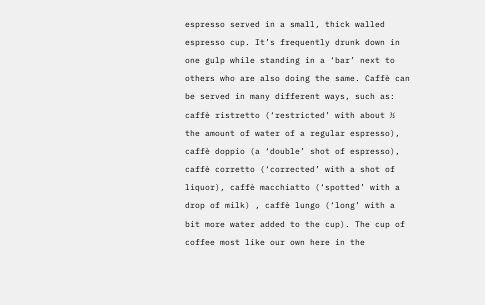espresso served in a small, thick walled espresso cup. It’s frequently drunk down in one gulp while standing in a ‘bar’ next to others who are also doing the same. Caffè can be served in many different ways, such as: caffè ristretto (‘restricted’ with about ½ the amount of water of a regular espresso), caffè doppio (a ‘double’ shot of espresso), caffè corretto (‘corrected’ with a shot of liquor), caffè macchiatto (‘spotted’ with a drop of milk) , caffè lungo (‘long’ with a bit more water added to the cup). The cup of coffee most like our own here in the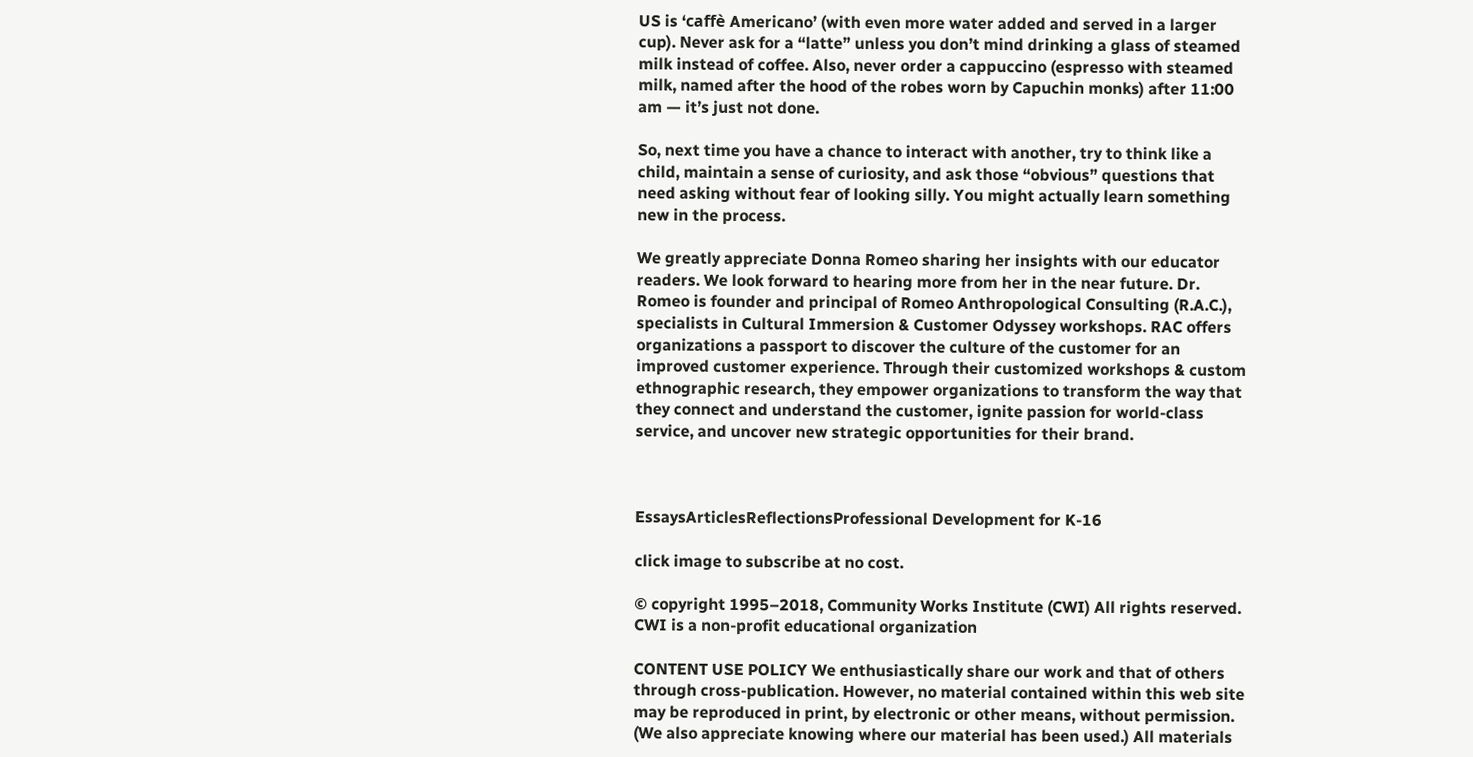US is ‘caffè Americano’ (with even more water added and served in a larger cup). Never ask for a “latte” unless you don’t mind drinking a glass of steamed milk instead of coffee. Also, never order a cappuccino (espresso with steamed milk, named after the hood of the robes worn by Capuchin monks) after 11:00 am — it’s just not done.

So, next time you have a chance to interact with another, try to think like a child, maintain a sense of curiosity, and ask those “obvious” questions that need asking without fear of looking silly. You might actually learn something new in the process.

We greatly appreciate Donna Romeo sharing her insights with our educator readers. We look forward to hearing more from her in the near future. Dr. Romeo is founder and principal of Romeo Anthropological Consulting (R.A.C.), specialists in Cultural Immersion & Customer Odyssey workshops. RAC offers organizations a passport to discover the culture of the customer for an improved customer experience. Through their customized workshops & custom ethnographic research, they empower organizations to transform the way that they connect and understand the customer, ignite passion for world-class service, and uncover new strategic opportunities for their brand.



EssaysArticlesReflectionsProfessional Development for K-16

click image to subscribe at no cost.

© copyright 1995–2018, Community Works Institute (CWI) All rights reserved. CWI is a non-profit educational organization

CONTENT USE POLICY We enthusiastically share our work and that of others through cross-publication. However, no material contained within this web site may be reproduced in print, by electronic or other means, without permission. (We also appreciate knowing where our material has been used.) All materials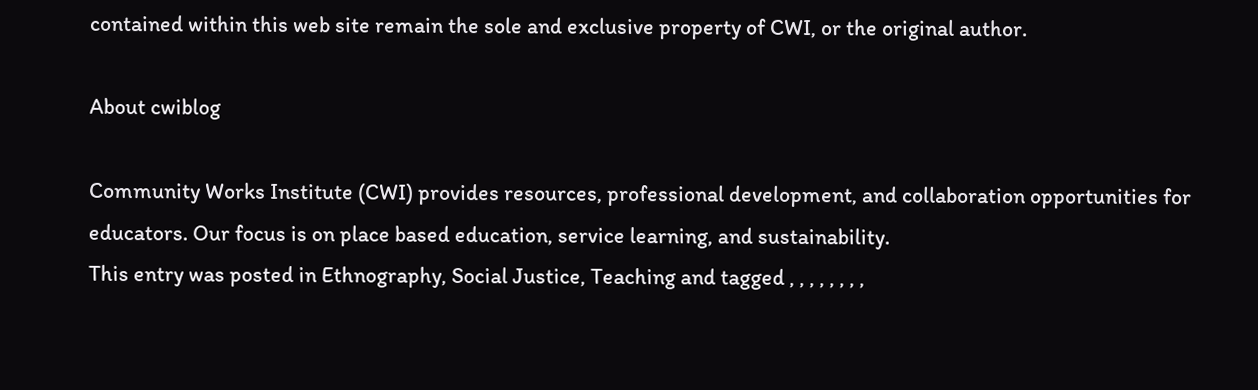contained within this web site remain the sole and exclusive property of CWI, or the original author.

About cwiblog

Community Works Institute (CWI) provides resources, professional development, and collaboration opportunities for educators. Our focus is on place based education, service learning, and sustainability.
This entry was posted in Ethnography, Social Justice, Teaching and tagged , , , , , , , ,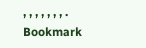, , , , , , , . Bookmark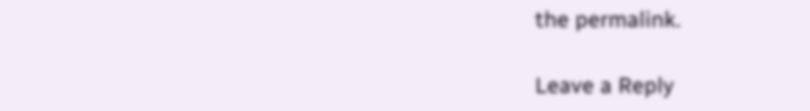the permalink.

Leave a Reply